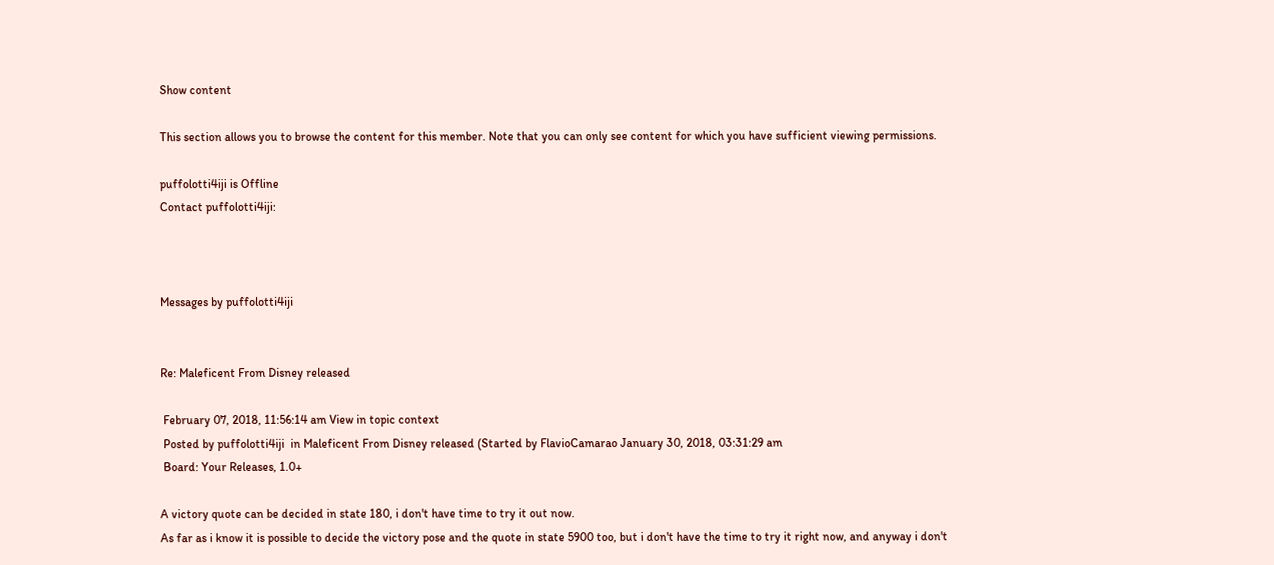Show content

This section allows you to browse the content for this member. Note that you can only see content for which you have sufficient viewing permissions.

puffolotti4iji is Offline
Contact puffolotti4iji:



Messages by puffolotti4iji


Re: Maleficent From Disney released

 February 07, 2018, 11:56:14 am View in topic context
 Posted by puffolotti4iji  in Maleficent From Disney released (Started by FlavioCamarao January 30, 2018, 03:31:29 am
 Board: Your Releases, 1.0+

A victory quote can be decided in state 180, i don't have time to try it out now.
As far as i know it is possible to decide the victory pose and the quote in state 5900 too, but i don't have the time to try it right now, and anyway i don't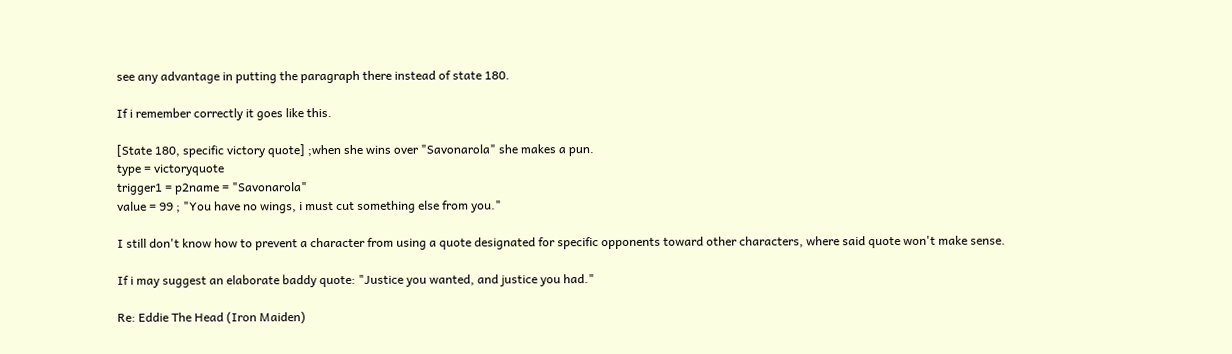see any advantage in putting the paragraph there instead of state 180.

If i remember correctly it goes like this.

[State 180, specific victory quote] ;when she wins over "Savonarola" she makes a pun.
type = victoryquote
trigger1 = p2name = "Savonarola"
value = 99 ; "You have no wings, i must cut something else from you."

I still don't know how to prevent a character from using a quote designated for specific opponents toward other characters, where said quote won't make sense.

If i may suggest an elaborate baddy quote: "Justice you wanted, and justice you had."

Re: Eddie The Head (Iron Maiden)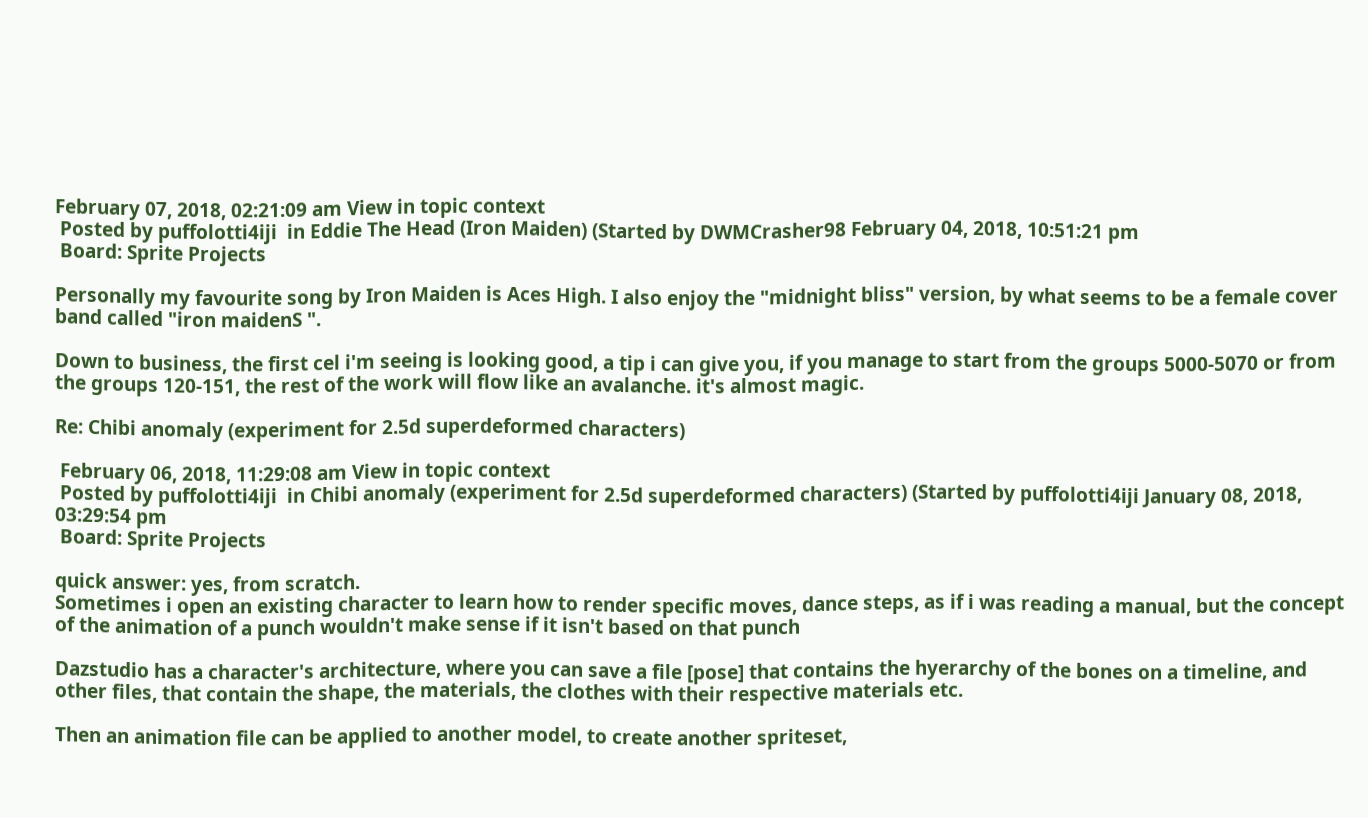February 07, 2018, 02:21:09 am View in topic context
 Posted by puffolotti4iji  in Eddie The Head (Iron Maiden) (Started by DWMCrasher98 February 04, 2018, 10:51:21 pm
 Board: Sprite Projects

Personally my favourite song by Iron Maiden is Aces High. I also enjoy the "midnight bliss" version, by what seems to be a female cover band called "iron maidenS ".

Down to business, the first cel i'm seeing is looking good, a tip i can give you, if you manage to start from the groups 5000-5070 or from the groups 120-151, the rest of the work will flow like an avalanche. it's almost magic.

Re: Chibi anomaly (experiment for 2.5d superdeformed characters)

 February 06, 2018, 11:29:08 am View in topic context
 Posted by puffolotti4iji  in Chibi anomaly (experiment for 2.5d superdeformed characters) (Started by puffolotti4iji January 08, 2018, 03:29:54 pm
 Board: Sprite Projects

quick answer: yes, from scratch.
Sometimes i open an existing character to learn how to render specific moves, dance steps, as if i was reading a manual, but the concept of the animation of a punch wouldn't make sense if it isn't based on that punch

Dazstudio has a character's architecture, where you can save a file [pose] that contains the hyerarchy of the bones on a timeline, and other files, that contain the shape, the materials, the clothes with their respective materials etc.

Then an animation file can be applied to another model, to create another spriteset,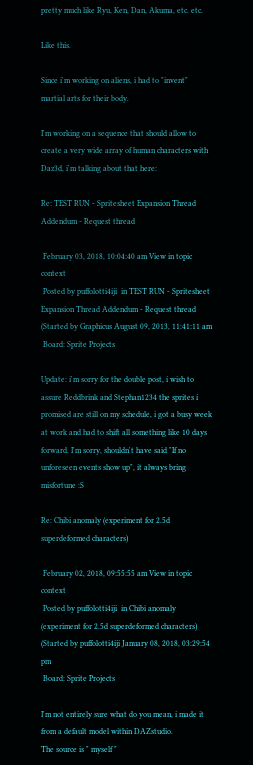pretty much like Ryu, Ken, Dan, Akuma, etc. etc.

Like this.

Since i'm working on aliens, i had to "invent" martial arts for their body.

I'm working on a sequence that should allow to create a very wide array of human characters with Daz3d, i'm talking about that here:

Re: TEST RUN - Spritesheet Expansion Thread Addendum - Request thread

 February 03, 2018, 10:04:40 am View in topic context
 Posted by puffolotti4iji  in TEST RUN - Spritesheet Expansion Thread Addendum - Request thread (Started by Graphicus August 09, 2013, 11:41:11 am
 Board: Sprite Projects

Update: i'm sorry for the double post, i wish to assure Reddbrink and Stephan1234 the sprites i promised are still on my schedule, i got a busy week at work and had to shift all something like 10 days forward. I'm sorry, shouldn't have said "If no unforeseen events show up", it always bring misfortune :S

Re: Chibi anomaly (experiment for 2.5d superdeformed characters)

 February 02, 2018, 09:55:55 am View in topic context
 Posted by puffolotti4iji  in Chibi anomaly (experiment for 2.5d superdeformed characters) (Started by puffolotti4iji January 08, 2018, 03:29:54 pm
 Board: Sprite Projects

I'm not entirely sure what do you mean, i made it from a default model within DAZstudio.
The source is " myself "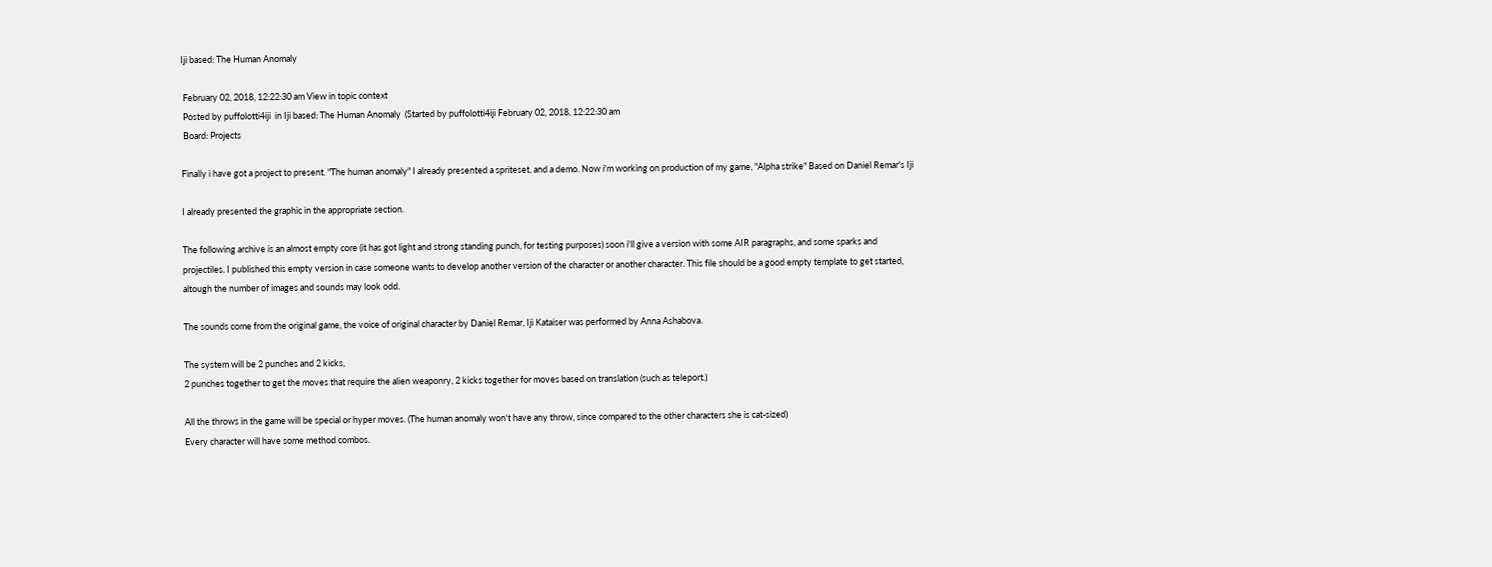Iji based: The Human Anomaly

 February 02, 2018, 12:22:30 am View in topic context
 Posted by puffolotti4iji  in Iji based: The Human Anomaly  (Started by puffolotti4iji February 02, 2018, 12:22:30 am
 Board: Projects

Finally i have got a project to present. "The human anomaly" I already presented a spriteset, and a demo. Now i'm working on production of my game, "Alpha strike" Based on Daniel Remar's Iji

I already presented the graphic in the appropriate section.

The following archive is an almost empty core (it has got light and strong standing punch, for testing purposes) soon i'll give a version with some AIR paragraphs, and some sparks and projectiles. I published this empty version in case someone wants to develop another version of the character or another character. This file should be a good empty template to get started, altough the number of images and sounds may look odd.

The sounds come from the original game, the voice of original character by Daniel Remar, Iji Kataiser was performed by Anna Ashabova.

The system will be 2 punches and 2 kicks,
2 punches together to get the moves that require the alien weaponry, 2 kicks together for moves based on translation (such as teleport.)

All the throws in the game will be special or hyper moves. (The human anomaly won't have any throw, since compared to the other characters she is cat-sized)
Every character will have some method combos.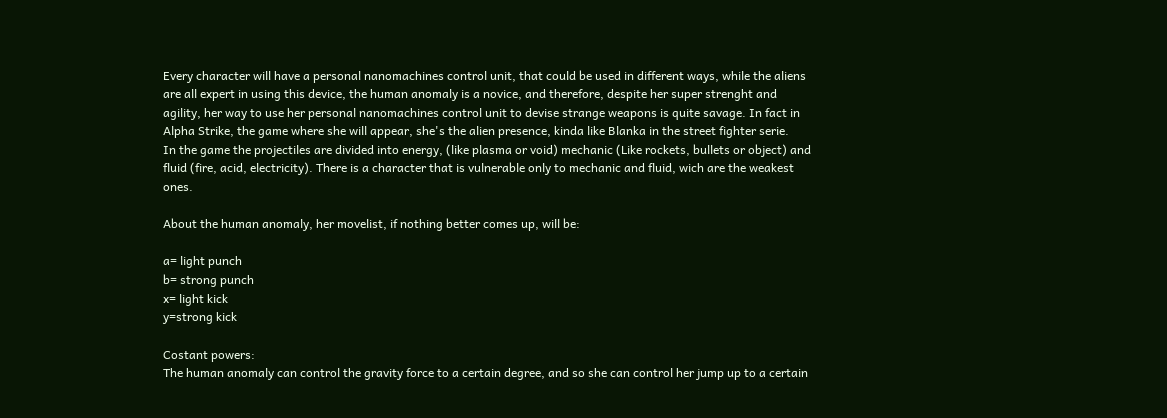Every character will have a personal nanomachines control unit, that could be used in different ways, while the aliens are all expert in using this device, the human anomaly is a novice, and therefore, despite her super strenght and agility, her way to use her personal nanomachines control unit to devise strange weapons is quite savage. In fact in Alpha Strike, the game where she will appear, she's the alien presence, kinda like Blanka in the street fighter serie.
In the game the projectiles are divided into energy, (like plasma or void) mechanic (Like rockets, bullets or object) and fluid (fire, acid, electricity). There is a character that is vulnerable only to mechanic and fluid, wich are the weakest ones.

About the human anomaly, her movelist, if nothing better comes up, will be:

a= light punch
b= strong punch
x= light kick
y=strong kick

Costant powers:
The human anomaly can control the gravity force to a certain degree, and so she can control her jump up to a certain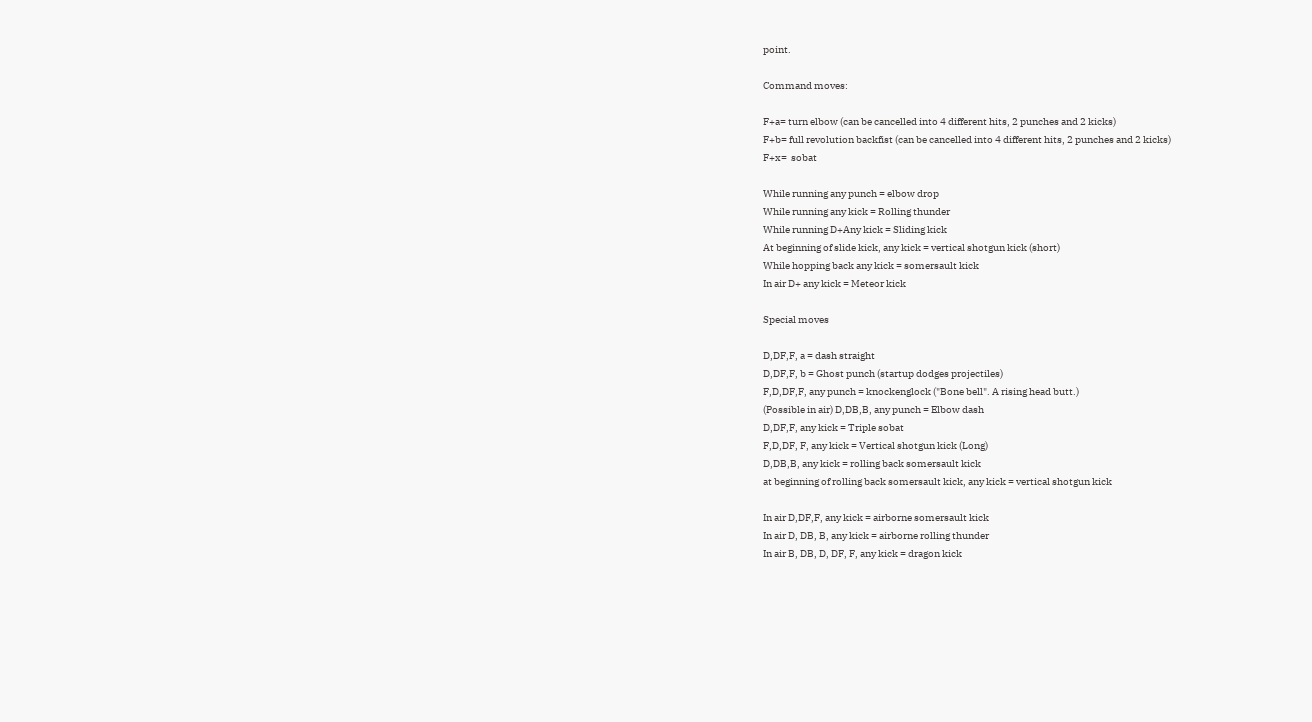point.

Command moves:

F+a= turn elbow (can be cancelled into 4 different hits, 2 punches and 2 kicks)
F+b= full revolution backfist (can be cancelled into 4 different hits, 2 punches and 2 kicks)
F+x=  sobat

While running any punch = elbow drop
While running any kick = Rolling thunder
While running D+Any kick = Sliding kick
At beginning of slide kick, any kick = vertical shotgun kick (short)
While hopping back any kick = somersault kick
In air D+ any kick = Meteor kick

Special moves

D,DF,F, a = dash straight
D,DF,F, b = Ghost punch (startup dodges projectiles)
F,D,DF,F, any punch = knockenglock ("Bone bell". A rising head butt.)
(Possible in air) D,DB,B, any punch = Elbow dash
D,DF,F, any kick = Triple sobat
F,D,DF, F, any kick = Vertical shotgun kick (Long)
D,DB,B, any kick = rolling back somersault kick
at beginning of rolling back somersault kick, any kick = vertical shotgun kick

In air D,DF,F, any kick = airborne somersault kick
In air D, DB, B, any kick = airborne rolling thunder
In air B, DB, D, DF, F, any kick = dragon kick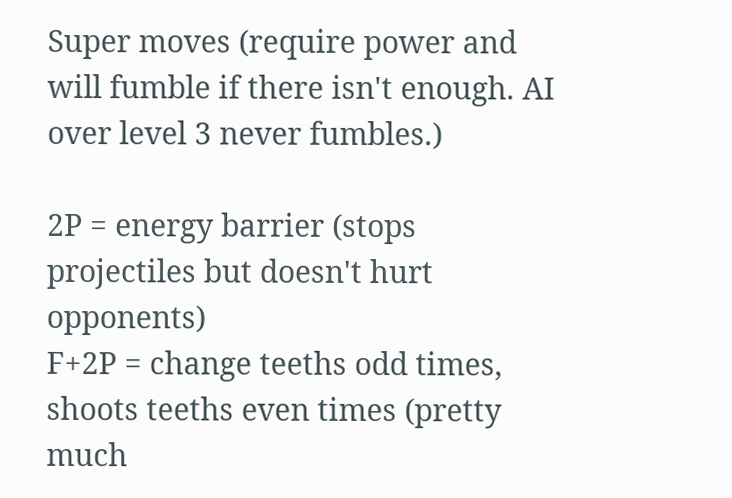Super moves (require power and will fumble if there isn't enough. AI over level 3 never fumbles.)

2P = energy barrier (stops projectiles but doesn't hurt opponents)
F+2P = change teeths odd times, shoots teeths even times (pretty much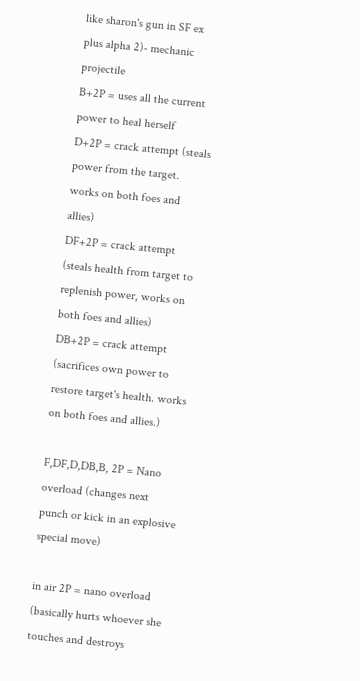like sharon's gun in SF ex plus alpha 2)- mechanic projectile
B+2P = uses all the current power to heal herself
D+2P = crack attempt (steals power from the target. works on both foes and allies)
DF+2P = crack attempt (steals health from target to replenish power, works on both foes and allies)
DB+2P = crack attempt (sacrifices own power to restore target's health. works on both foes and allies.)

F,DF,D,DB,B, 2P = Nano overload (changes next punch or kick in an explosive special move)

in air 2P = nano overload (basically hurts whoever she touches and destroys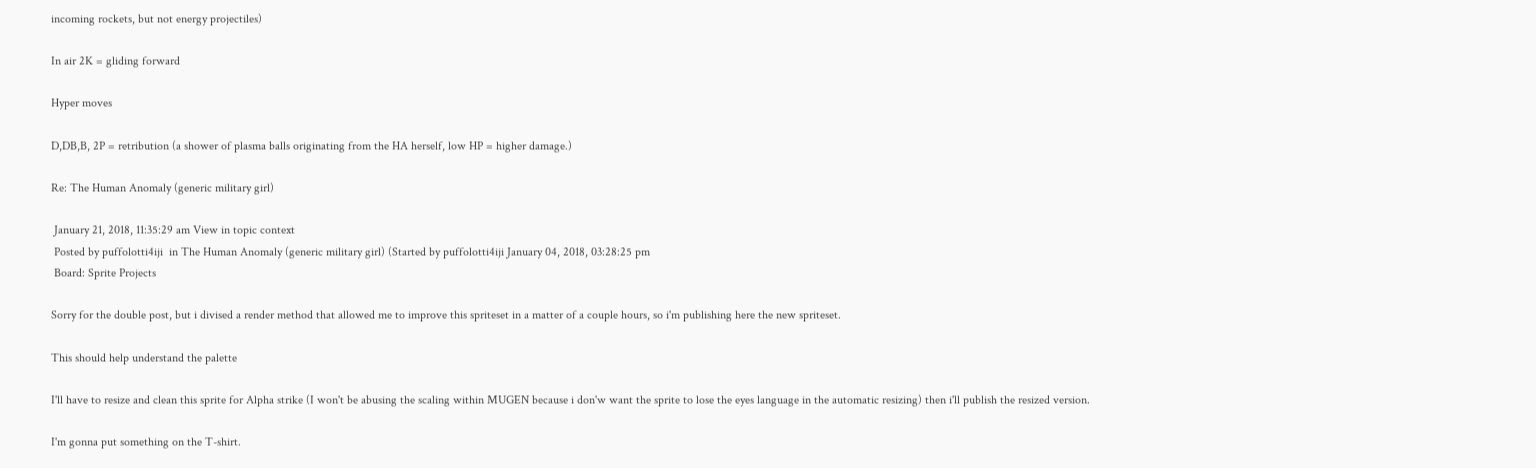incoming rockets, but not energy projectiles)

In air 2K = gliding forward

Hyper moves

D,DB,B, 2P = retribution (a shower of plasma balls originating from the HA herself, low HP = higher damage.)

Re: The Human Anomaly (generic military girl)

 January 21, 2018, 11:35:29 am View in topic context
 Posted by puffolotti4iji  in The Human Anomaly (generic military girl) (Started by puffolotti4iji January 04, 2018, 03:28:25 pm
 Board: Sprite Projects

Sorry for the double post, but i divised a render method that allowed me to improve this spriteset in a matter of a couple hours, so i'm publishing here the new spriteset.

This should help understand the palette

I'll have to resize and clean this sprite for Alpha strike (I won't be abusing the scaling within MUGEN because i don'w want the sprite to lose the eyes language in the automatic resizing) then i'll publish the resized version.

I'm gonna put something on the T-shirt.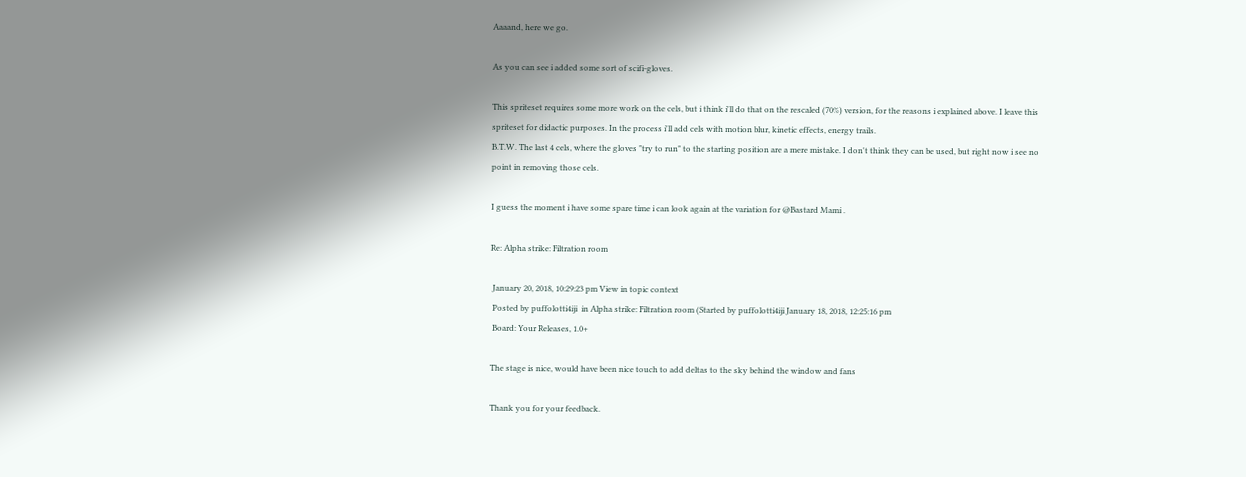Aaaand, here we go.

As you can see i added some sort of scifi-gloves.

This spriteset requires some more work on the cels, but i think i'll do that on the rescaled (70%) version, for the reasons i explained above. I leave this spriteset for didactic purposes. In the process i'll add cels with motion blur, kinetic effects, energy trails.
B.T.W. The last 4 cels, where the gloves "try to run" to the starting position are a mere mistake. I don't think they can be used, but right now i see no point in removing those cels.

I guess the moment i have some spare time i can look again at the variation for @Bastard Mami .

Re: Alpha strike: Filtration room

 January 20, 2018, 10:29:23 pm View in topic context
 Posted by puffolotti4iji  in Alpha strike: Filtration room (Started by puffolotti4iji January 18, 2018, 12:25:16 pm
 Board: Your Releases, 1.0+

The stage is nice, would have been nice touch to add deltas to the sky behind the window and fans

Thank you for your feedback.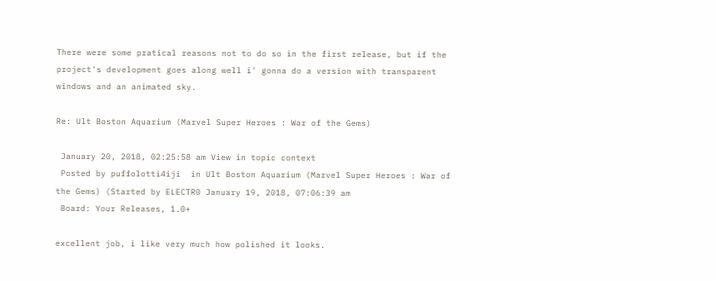There were some pratical reasons not to do so in the first release, but if the project's development goes along well i' gonna do a version with transparent windows and an animated sky.

Re: Ult Boston Aquarium (Marvel Super Heroes : War of the Gems)

 January 20, 2018, 02:25:58 am View in topic context
 Posted by puffolotti4iji  in Ult Boston Aquarium (Marvel Super Heroes : War of the Gems) (Started by ELECTR0 January 19, 2018, 07:06:39 am
 Board: Your Releases, 1.0+

excellent job, i like very much how polished it looks.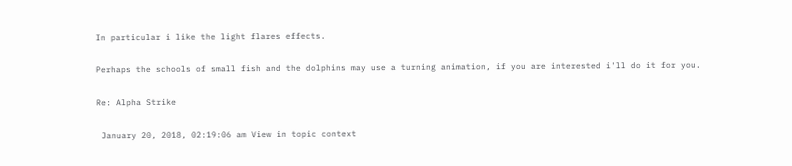In particular i like the light flares effects.

Perhaps the schools of small fish and the dolphins may use a turning animation, if you are interested i'll do it for you.

Re: Alpha Strike

 January 20, 2018, 02:19:06 am View in topic context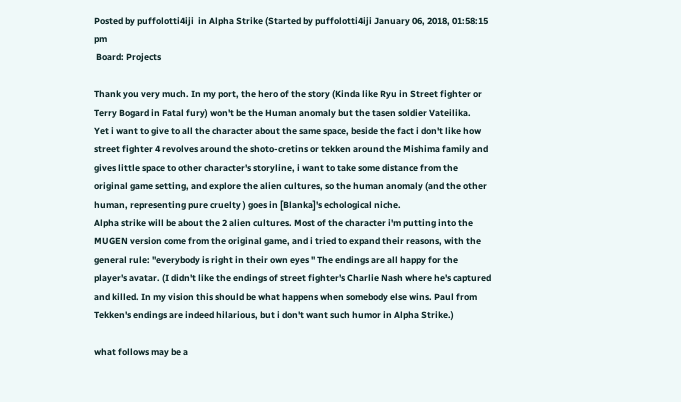Posted by puffolotti4iji  in Alpha Strike (Started by puffolotti4iji January 06, 2018, 01:58:15 pm
 Board: Projects

Thank you very much. In my port, the hero of the story (Kinda like Ryu in Street fighter or Terry Bogard in Fatal fury) won't be the Human anomaly but the tasen soldier Vateilika.
Yet i want to give to all the character about the same space, beside the fact i don't like how street fighter 4 revolves around the shoto-cretins or tekken around the Mishima family and gives little space to other character's storyline, i want to take some distance from the original game setting, and explore the alien cultures, so the human anomaly (and the other human, representing pure cruelty ) goes in [Blanka]'s echological niche.
Alpha strike will be about the 2 alien cultures. Most of the character i'm putting into the MUGEN version come from the original game, and i tried to expand their reasons, with the general rule: "everybody is right in their own eyes " The endings are all happy for the player's avatar. (I didn't like the endings of street fighter's Charlie Nash where he's captured and killed. In my vision this should be what happens when somebody else wins. Paul from Tekken's endings are indeed hilarious, but i don't want such humor in Alpha Strike.)

what follows may be a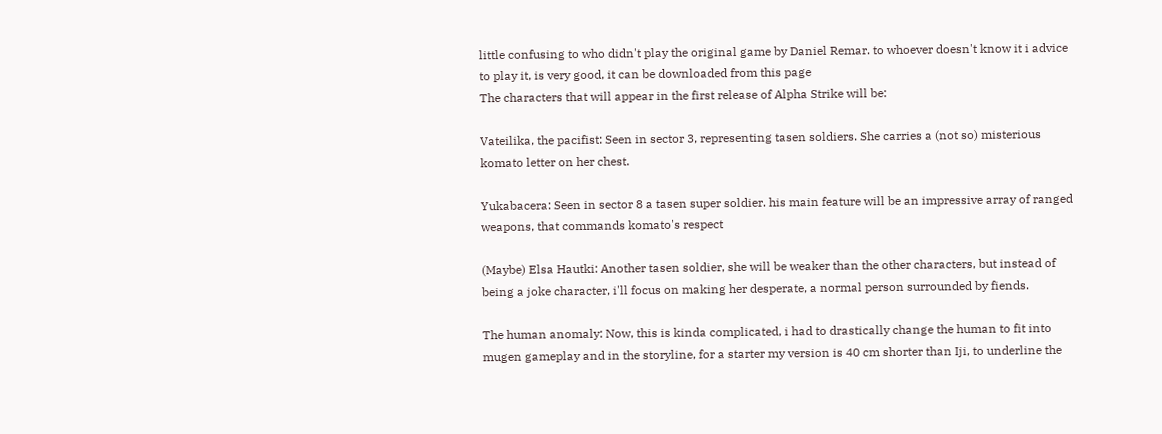little confusing to who didn't play the original game by Daniel Remar. to whoever doesn't know it i advice to play it, is very good, it can be downloaded from this page
The characters that will appear in the first release of Alpha Strike will be:

Vateilika, the pacifist: Seen in sector 3, representing tasen soldiers. She carries a (not so) misterious komato letter on her chest.

Yukabacera: Seen in sector 8 a tasen super soldier. his main feature will be an impressive array of ranged weapons, that commands komato's respect

(Maybe) Elsa Hautki: Another tasen soldier, she will be weaker than the other characters, but instead of being a joke character, i'll focus on making her desperate, a normal person surrounded by fiends.

The human anomaly: Now, this is kinda complicated, i had to drastically change the human to fit into mugen gameplay and in the storyline, for a starter my version is 40 cm shorter than Iji, to underline the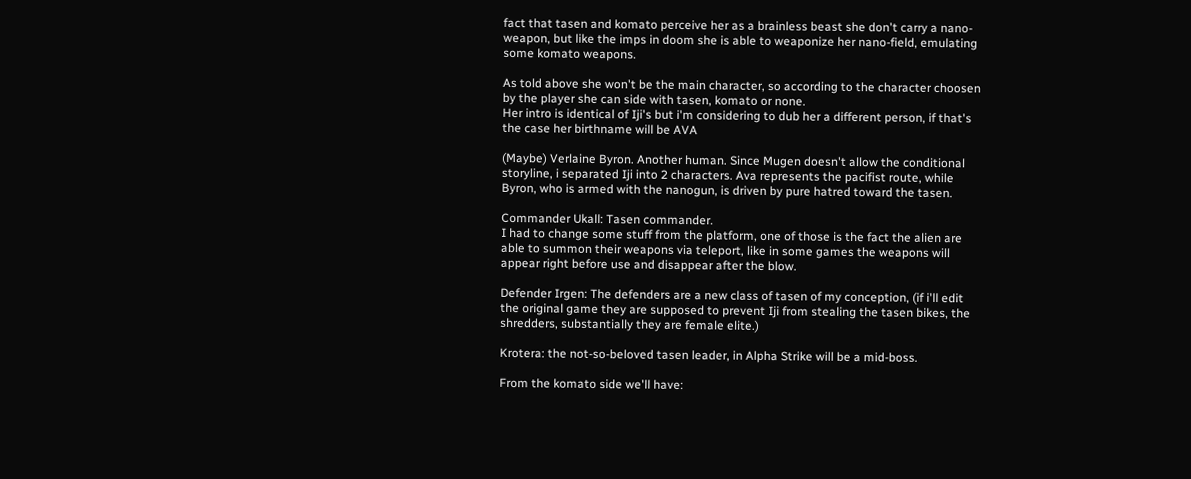fact that tasen and komato perceive her as a brainless beast she don't carry a nano-weapon, but like the imps in doom she is able to weaponize her nano-field, emulating some komato weapons.

As told above she won't be the main character, so according to the character choosen by the player she can side with tasen, komato or none.
Her intro is identical of Iji's but i'm considering to dub her a different person, if that's the case her birthname will be AVA

(Maybe) Verlaine Byron. Another human. Since Mugen doesn't allow the conditional storyline, i separated Iji into 2 characters. Ava represents the pacifist route, while Byron, who is armed with the nanogun, is driven by pure hatred toward the tasen.

Commander Ukall: Tasen commander.
I had to change some stuff from the platform, one of those is the fact the alien are able to summon their weapons via teleport, like in some games the weapons will appear right before use and disappear after the blow.

Defender Irgen: The defenders are a new class of tasen of my conception, (if i'll edit the original game they are supposed to prevent Iji from stealing the tasen bikes, the shredders, substantially they are female elite.)

Krotera: the not-so-beloved tasen leader, in Alpha Strike will be a mid-boss.

From the komato side we'll have: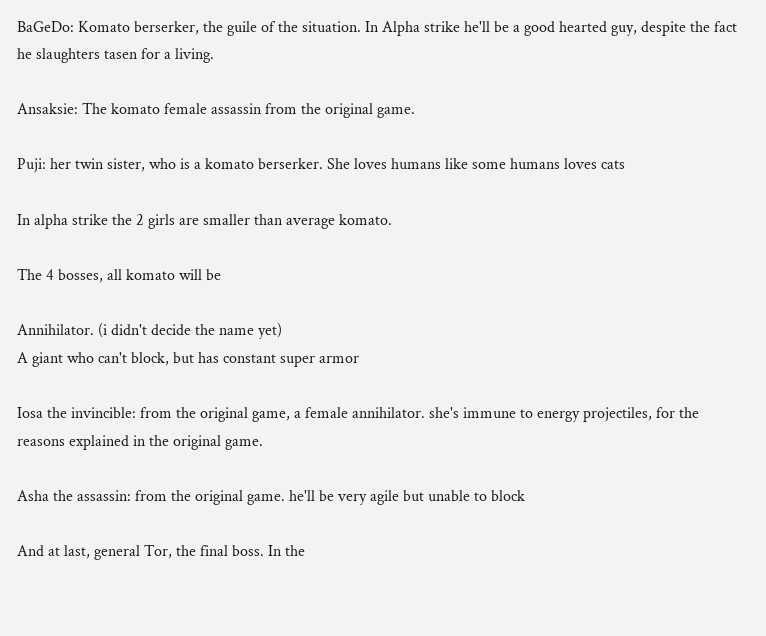BaGeDo: Komato berserker, the guile of the situation. In Alpha strike he'll be a good hearted guy, despite the fact he slaughters tasen for a living.

Ansaksie: The komato female assassin from the original game.

Puji: her twin sister, who is a komato berserker. She loves humans like some humans loves cats

In alpha strike the 2 girls are smaller than average komato.

The 4 bosses, all komato will be

Annihilator. (i didn't decide the name yet)
A giant who can't block, but has constant super armor

Iosa the invincible: from the original game, a female annihilator. she's immune to energy projectiles, for the reasons explained in the original game.

Asha the assassin: from the original game. he'll be very agile but unable to block

And at last, general Tor, the final boss. In the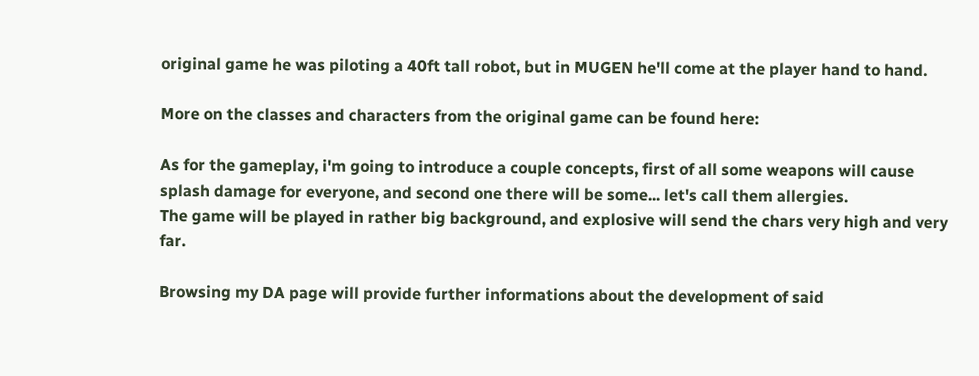original game he was piloting a 40ft tall robot, but in MUGEN he'll come at the player hand to hand.

More on the classes and characters from the original game can be found here:

As for the gameplay, i'm going to introduce a couple concepts, first of all some weapons will cause splash damage for everyone, and second one there will be some... let's call them allergies.
The game will be played in rather big background, and explosive will send the chars very high and very far.

Browsing my DA page will provide further informations about the development of said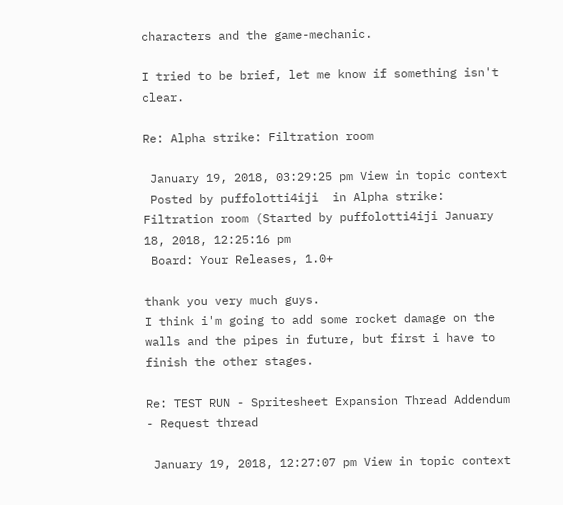characters and the game-mechanic.

I tried to be brief, let me know if something isn't clear.

Re: Alpha strike: Filtration room

 January 19, 2018, 03:29:25 pm View in topic context
 Posted by puffolotti4iji  in Alpha strike: Filtration room (Started by puffolotti4iji January 18, 2018, 12:25:16 pm
 Board: Your Releases, 1.0+

thank you very much guys.
I think i'm going to add some rocket damage on the walls and the pipes in future, but first i have to finish the other stages.

Re: TEST RUN - Spritesheet Expansion Thread Addendum - Request thread

 January 19, 2018, 12:27:07 pm View in topic context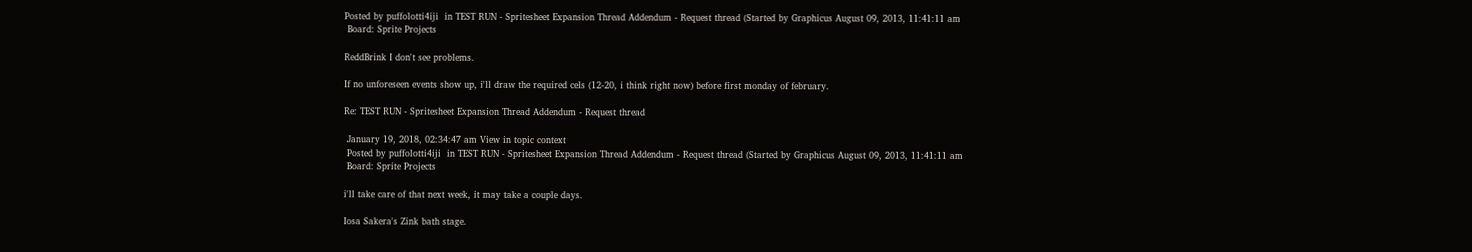Posted by puffolotti4iji  in TEST RUN - Spritesheet Expansion Thread Addendum - Request thread (Started by Graphicus August 09, 2013, 11:41:11 am
 Board: Sprite Projects

ReddBrink I don't see problems.

If no unforeseen events show up, i'll draw the required cels (12-20, i think right now) before first monday of february.

Re: TEST RUN - Spritesheet Expansion Thread Addendum - Request thread

 January 19, 2018, 02:34:47 am View in topic context
 Posted by puffolotti4iji  in TEST RUN - Spritesheet Expansion Thread Addendum - Request thread (Started by Graphicus August 09, 2013, 11:41:11 am
 Board: Sprite Projects

i'll take care of that next week, it may take a couple days.

Iosa Sakera's Zink bath stage.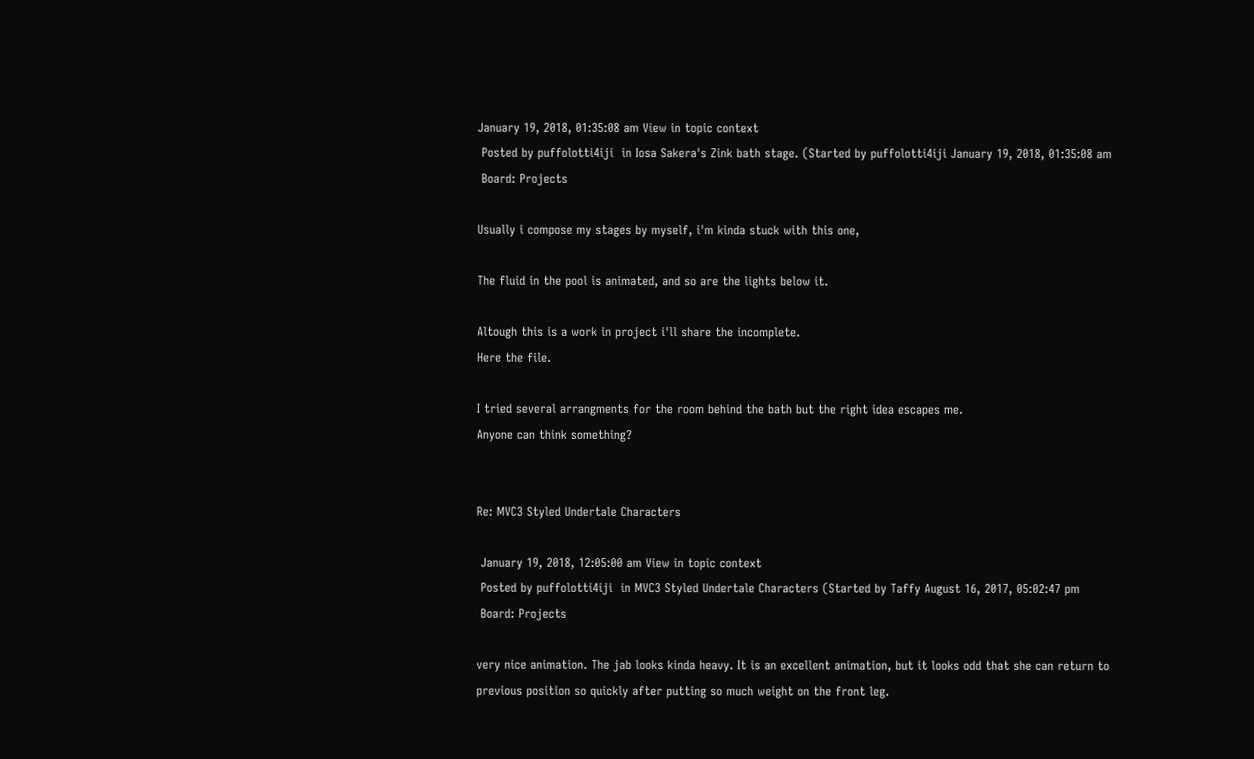January 19, 2018, 01:35:08 am View in topic context
 Posted by puffolotti4iji  in Iosa Sakera's Zink bath stage. (Started by puffolotti4iji January 19, 2018, 01:35:08 am
 Board: Projects

Usually i compose my stages by myself, i'm kinda stuck with this one,

The fluid in the pool is animated, and so are the lights below it.

Altough this is a work in project i'll share the incomplete.
Here the file.

I tried several arrangments for the room behind the bath but the right idea escapes me.
Anyone can think something?


Re: MVC3 Styled Undertale Characters

 January 19, 2018, 12:05:00 am View in topic context
 Posted by puffolotti4iji  in MVC3 Styled Undertale Characters (Started by Taffy August 16, 2017, 05:02:47 pm
 Board: Projects

very nice animation. The jab looks kinda heavy. It is an excellent animation, but it looks odd that she can return to previous position so quickly after putting so much weight on the front leg.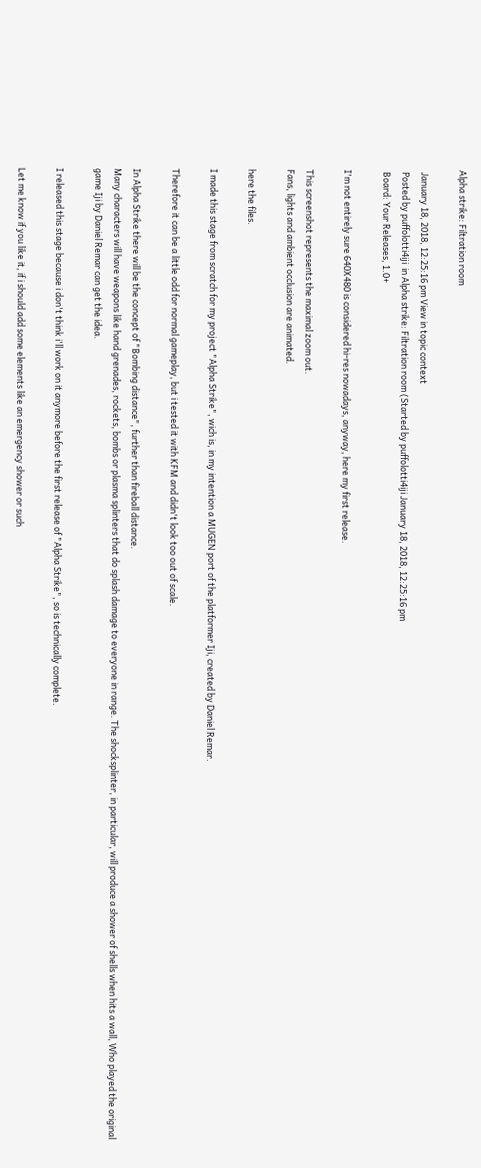Alpha strike: Filtration room

 January 18, 2018, 12:25:16 pm View in topic context
 Posted by puffolotti4iji  in Alpha strike: Filtration room (Started by puffolotti4iji January 18, 2018, 12:25:16 pm
 Board: Your Releases, 1.0+

I'm not entirely sure 640X480 is considered hi-res nowadays, anyway, here my first release.

This screenshot represents the maximal zoom out.
Fans, lights and ambient occlusion are animated.

here the files.

I made this stage from scratch for my project "Alpha Strike", wich is, in my intention a MUGEN port of the platformer Iji, created by Daniel Remar.

Therefore it can be a little odd for normal gameplay, but i tested it with KFM and didn't look too out of scale.

In Alpha Strike there will be the concept of "Bombing distance", further than fireball distance.
Many characters will have weapons like hand grenades, rockets, bombs or plasma splinters that do splash damage to everyone in range. The shocksplinter, in particular, will produce a shower of shells when hits a wall, Who played the original game Iji by Daniel Remar can get the idea.

I released this stage because i don't think i'll work on it anymore before the first release of "Alpha Strike", so is technically complete.

Let me know if you like it, if i should add some elements like an emergency shower or such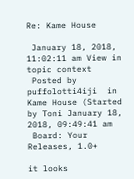Re: Kame House

 January 18, 2018, 11:02:11 am View in topic context
 Posted by puffolotti4iji  in Kame House (Started by Toni January 18, 2018, 09:49:41 am
 Board: Your Releases, 1.0+

it looks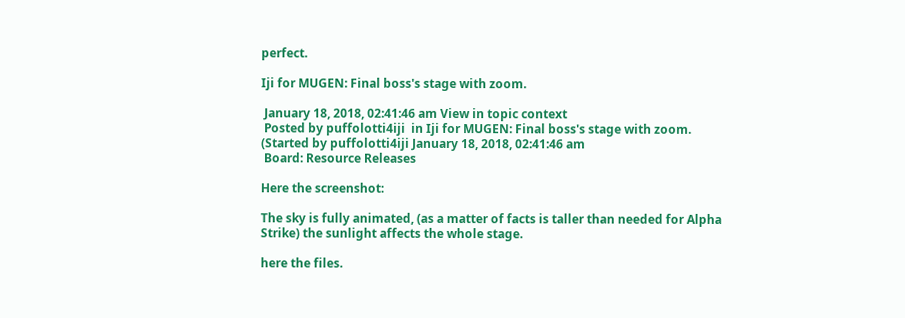perfect.

Iji for MUGEN: Final boss's stage with zoom.

 January 18, 2018, 02:41:46 am View in topic context
 Posted by puffolotti4iji  in Iji for MUGEN: Final boss's stage with zoom. (Started by puffolotti4iji January 18, 2018, 02:41:46 am
 Board: Resource Releases

Here the screenshot:

The sky is fully animated, (as a matter of facts is taller than needed for Alpha Strike) the sunlight affects the whole stage.

here the files.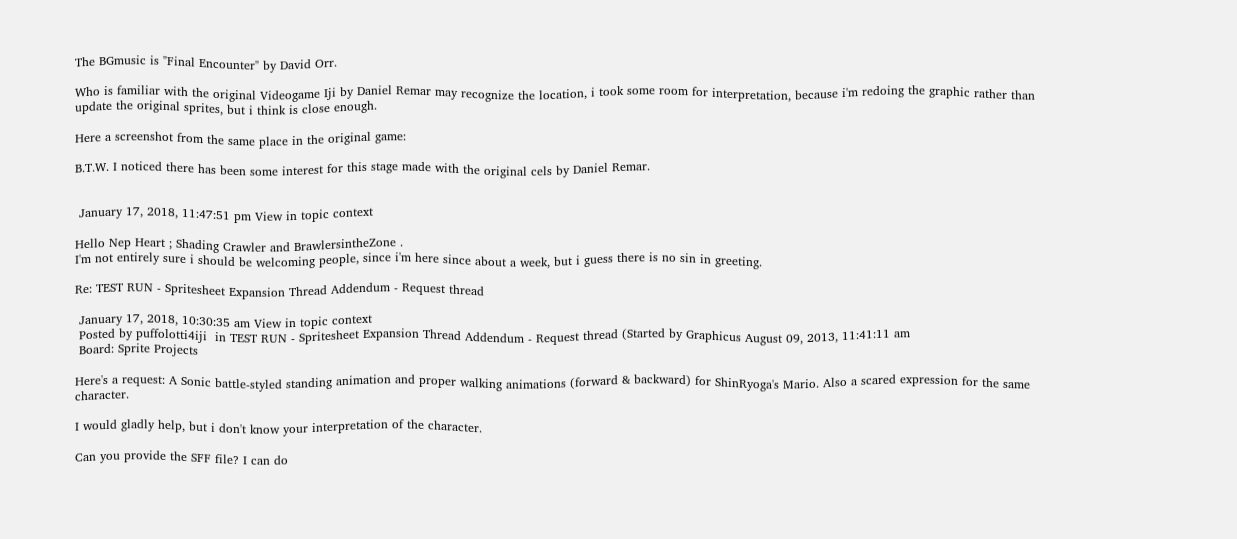The BGmusic is "Final Encounter" by David Orr.

Who is familiar with the original Videogame Iji by Daniel Remar may recognize the location, i took some room for interpretation, because i'm redoing the graphic rather than update the original sprites, but i think is close enough.

Here a screenshot from the same place in the original game:

B.T.W. I noticed there has been some interest for this stage made with the original cels by Daniel Remar.


 January 17, 2018, 11:47:51 pm View in topic context

Hello Nep Heart ; Shading Crawler and BrawlersintheZone .
I'm not entirely sure i should be welcoming people, since i'm here since about a week, but i guess there is no sin in greeting.

Re: TEST RUN - Spritesheet Expansion Thread Addendum - Request thread

 January 17, 2018, 10:30:35 am View in topic context
 Posted by puffolotti4iji  in TEST RUN - Spritesheet Expansion Thread Addendum - Request thread (Started by Graphicus August 09, 2013, 11:41:11 am
 Board: Sprite Projects

Here's a request: A Sonic battle-styled standing animation and proper walking animations (forward & backward) for ShinRyoga's Mario. Also a scared expression for the same character.

I would gladly help, but i don't know your interpretation of the character.

Can you provide the SFF file? I can do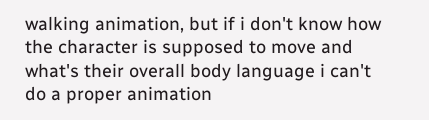walking animation, but if i don't know how the character is supposed to move and what's their overall body language i can't do a proper animation